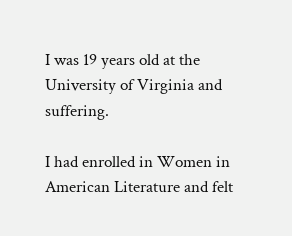I was 19 years old at the University of Virginia and suffering.

I had enrolled in Women in American Literature and felt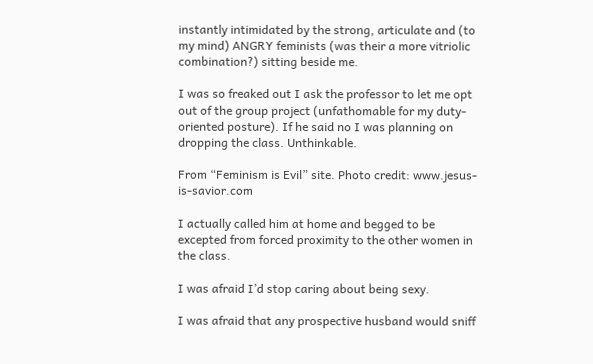instantly intimidated by the strong, articulate and (to my mind) ANGRY feminists (was their a more vitriolic combination?) sitting beside me.

I was so freaked out I ask the professor to let me opt out of the group project (unfathomable for my duty-oriented posture). If he said no I was planning on dropping the class. Unthinkable.

From “Feminism is Evil” site. Photo credit: www.jesus-is-savior.com

I actually called him at home and begged to be excepted from forced proximity to the other women in the class.

I was afraid I’d stop caring about being sexy.

I was afraid that any prospective husband would sniff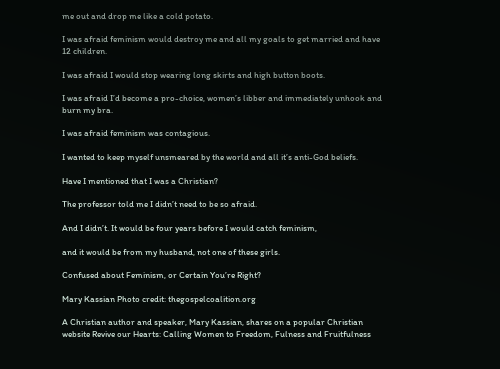me out and drop me like a cold potato.

I was afraid feminism would destroy me and all my goals to get married and have 12 children.

I was afraid I would stop wearing long skirts and high button boots.

I was afraid I’d become a pro-choice, women’s libber and immediately unhook and burn my bra.

I was afraid feminism was contagious.

I wanted to keep myself unsmeared by the world and all it’s anti-God beliefs.

Have I mentioned that I was a Christian?

The professor told me I didn’t need to be so afraid.

And I didn’t. It would be four years before I would catch feminism,

and it would be from my husband, not one of these girls.

Confused about Feminism, or Certain You’re Right?

Mary Kassian Photo credit: thegospelcoalition.org

A Christian author and speaker, Mary Kassian, shares on a popular Christian website Revive our Hearts: Calling Women to Freedom, Fulness and Fruitfulness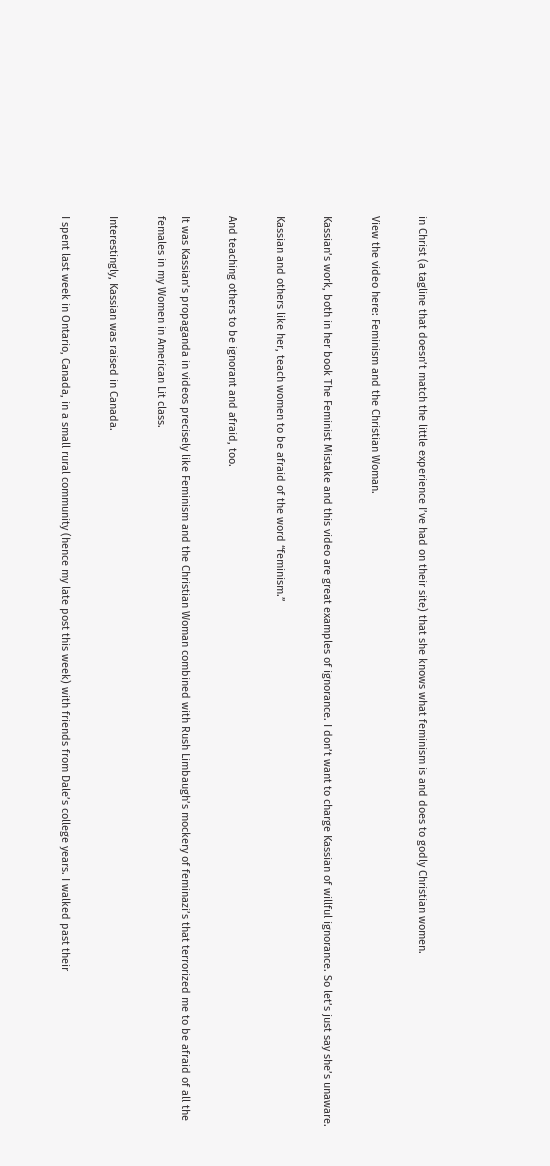in Christ (a tagline that doesn’t match the little experience I’ve had on their site) that she knows what feminism is and does to godly Christian women.

View the video here: Feminism and the Christian Woman.

Kassian’s work, both in her book The Feminist Mistake and this video are great examples of ignorance. I don’t want to charge Kassian of willful ignorance. So let’s just say she’s unaware.

Kassian and others like her, teach women to be afraid of the word “feminism.”

And teaching others to be ignorant and afraid, too.

It was Kassian’s propaganda in videos precisely like Feminism and the Christian Woman combined with Rush Limbaugh’s mockery of feminazi’s that terrorized me to be afraid of all the females in my Women in American Lit class.

Interestingly, Kassian was raised in Canada.

I spent last week in Ontario, Canada, in a small rural community (hence my late post this week) with friends from Dale’s college years. I walked past their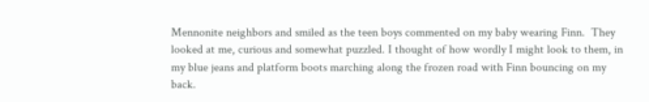Mennonite neighbors and smiled as the teen boys commented on my baby wearing Finn.  They looked at me, curious and somewhat puzzled. I thought of how wordly I might look to them, in my blue jeans and platform boots marching along the frozen road with Finn bouncing on my back.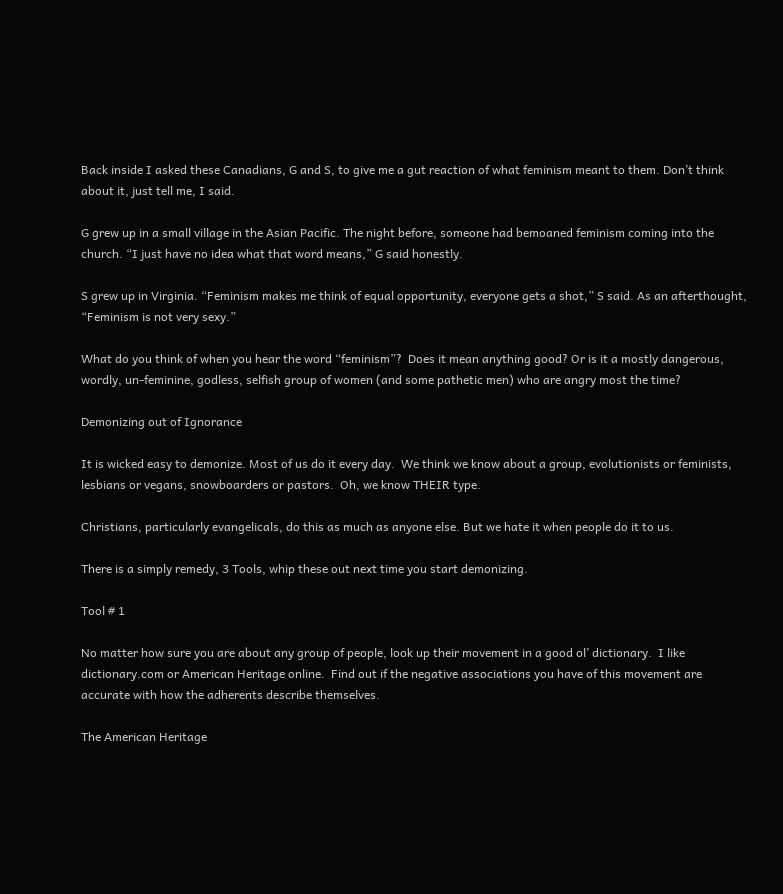Back inside I asked these Canadians, G and S, to give me a gut reaction of what feminism meant to them. Don’t think about it, just tell me, I said.

G grew up in a small village in the Asian Pacific. The night before, someone had bemoaned feminism coming into the church. “I just have no idea what that word means,” G said honestly.

S grew up in Virginia. “Feminism makes me think of equal opportunity, everyone gets a shot,” S said. As an afterthought, “Feminism is not very sexy.”

What do you think of when you hear the word “feminism”?  Does it mean anything good? Or is it a mostly dangerous, wordly, un-feminine, godless, selfish group of women (and some pathetic men) who are angry most the time?

Demonizing out of Ignorance

It is wicked easy to demonize. Most of us do it every day.  We think we know about a group, evolutionists or feminists, lesbians or vegans, snowboarders or pastors.  Oh, we know THEIR type.

Christians, particularly evangelicals, do this as much as anyone else. But we hate it when people do it to us.

There is a simply remedy, 3 Tools, whip these out next time you start demonizing.

Tool # 1

No matter how sure you are about any group of people, look up their movement in a good ol’ dictionary.  I like dictionary.com or American Heritage online.  Find out if the negative associations you have of this movement are accurate with how the adherents describe themselves.

The American Heritage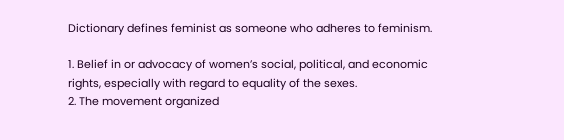Dictionary defines feminist as someone who adheres to feminism.

1. Belief in or advocacy of women’s social, political, and economic rights, especially with regard to equality of the sexes.
2. The movement organized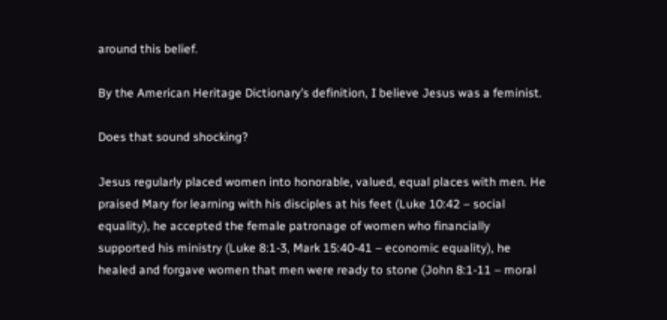around this belief.

By the American Heritage Dictionary’s definition, I believe Jesus was a feminist.

Does that sound shocking?

Jesus regularly placed women into honorable, valued, equal places with men. He praised Mary for learning with his disciples at his feet (Luke 10:42 – social equality), he accepted the female patronage of women who financially supported his ministry (Luke 8:1-3, Mark 15:40-41 – economic equality), he healed and forgave women that men were ready to stone (John 8:1-11 – moral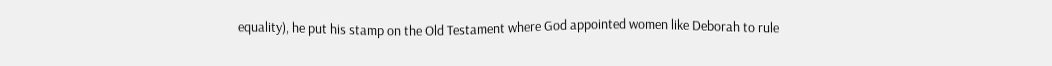equality), he put his stamp on the Old Testament where God appointed women like Deborah to rule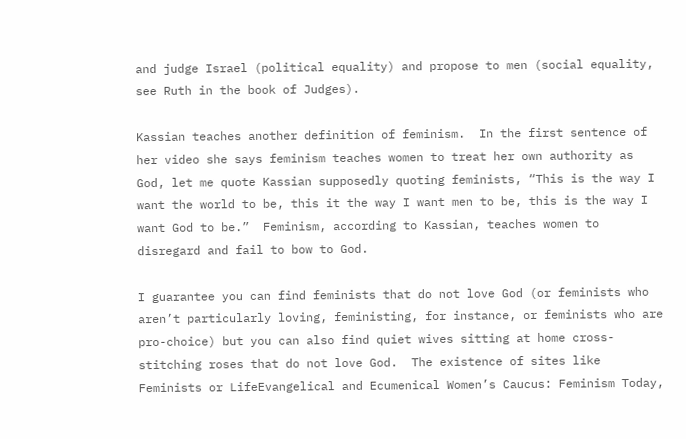and judge Israel (political equality) and propose to men (social equality, see Ruth in the book of Judges).

Kassian teaches another definition of feminism.  In the first sentence of her video she says feminism teaches women to treat her own authority as God, let me quote Kassian supposedly quoting feminists, “This is the way I want the world to be, this it the way I want men to be, this is the way I want God to be.”  Feminism, according to Kassian, teaches women to disregard and fail to bow to God.

I guarantee you can find feminists that do not love God (or feminists who aren’t particularly loving, feministing, for instance, or feminists who are pro-choice) but you can also find quiet wives sitting at home cross-stitching roses that do not love God.  The existence of sites like Feminists or LifeEvangelical and Ecumenical Women’s Caucus: Feminism Today,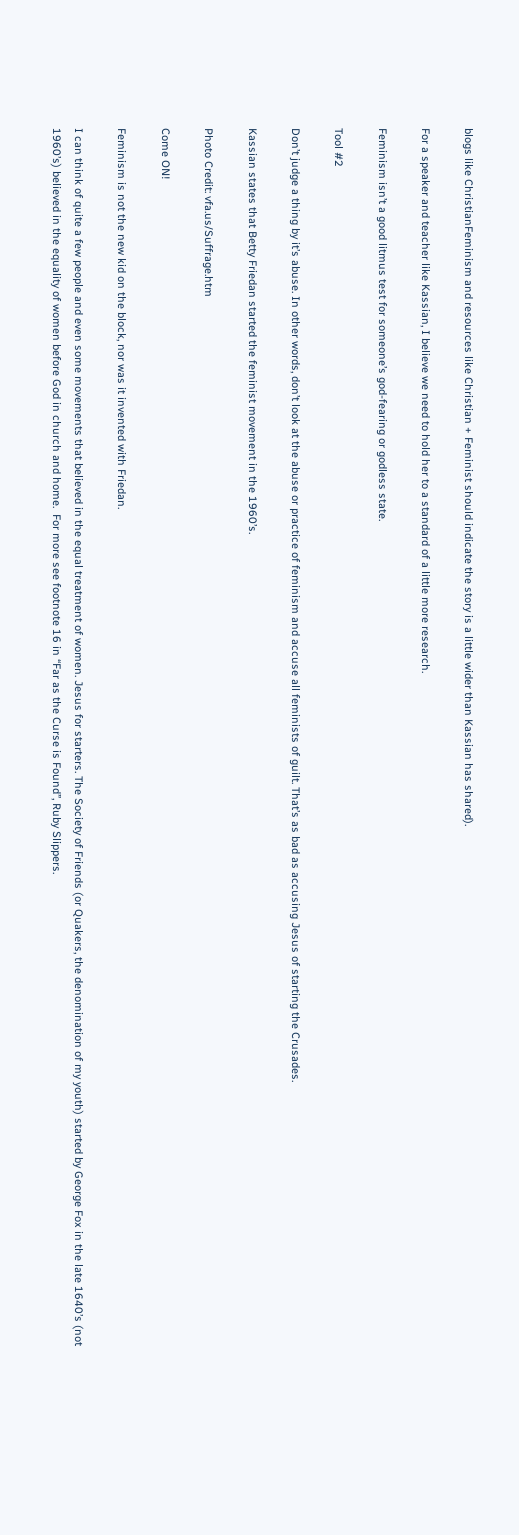blogs like ChristianFeminism and resources like Christian + Feminist should indicate the story is a little wider than Kassian has shared).

For a speaker and teacher like Kassian, I believe we need to hold her to a standard of a little more research.

Feminism isn’t a good litmus test for someone’s god-fearing or godless state.

Tool #2

Don’t judge a thing by it’s abuse. In other words, don’t look at the abuse or practice of feminism and accuse all feminists of guilt. That’s as bad as accusing Jesus of starting the Crusades.

Kassian states that Betty Friedan started the feminist movement in the 1960’s.

Photo Credit: vfa.us/Suffrage.htm

Come ON!

Feminism is not the new kid on the block, nor was it invented with Friedan.

I can think of quite a few people and even some movements that believed in the equal treatment of women. Jesus for starters. The Society of Friends (or Quakers, the denomination of my youth) started by George Fox in the late 1640’s (not 1960’s) believed in the equality of women before God in church and home.  For more see footnote 16 in “Far as the Curse is Found”, Ruby Slippers.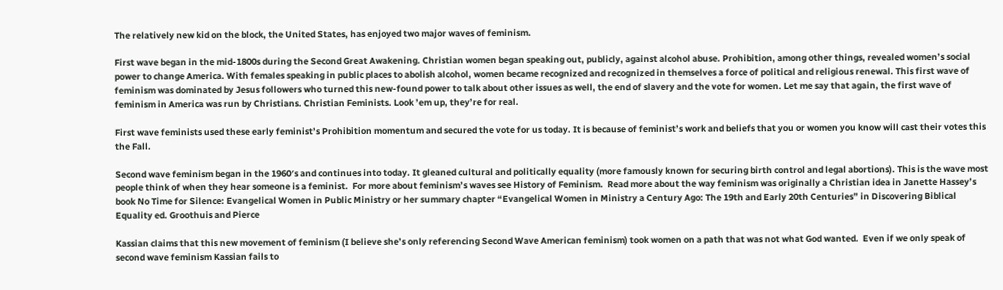The relatively new kid on the block, the United States, has enjoyed two major waves of feminism.

First wave began in the mid-1800s during the Second Great Awakening. Christian women began speaking out, publicly, against alcohol abuse. Prohibition, among other things, revealed women’s social power to change America. With females speaking in public places to abolish alcohol, women became recognized and recognized in themselves a force of political and religious renewal. This first wave of feminism was dominated by Jesus followers who turned this new-found power to talk about other issues as well, the end of slavery and the vote for women. Let me say that again, the first wave of feminism in America was run by Christians. Christian Feminists. Look ’em up, they’re for real.

First wave feminists used these early feminist’s Prohibition momentum and secured the vote for us today. It is because of feminist’s work and beliefs that you or women you know will cast their votes this the Fall.

Second wave feminism began in the 1960′s and continues into today. It gleaned cultural and politically equality (more famously known for securing birth control and legal abortions). This is the wave most people think of when they hear someone is a feminist.  For more about feminism’s waves see History of Feminism.  Read more about the way feminism was originally a Christian idea in Janette Hassey’s book No Time for Silence: Evangelical Women in Public Ministry or her summary chapter “Evangelical Women in Ministry a Century Ago: The 19th and Early 20th Centuries” in Discovering Biblical Equality ed. Groothuis and Pierce

Kassian claims that this new movement of feminism (I believe she’s only referencing Second Wave American feminism) took women on a path that was not what God wanted.  Even if we only speak of second wave feminism Kassian fails to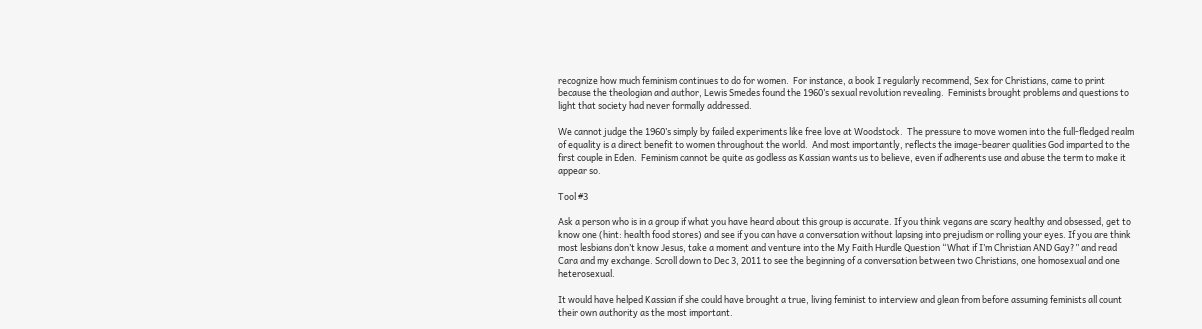recognize how much feminism continues to do for women.  For instance, a book I regularly recommend, Sex for Christians, came to print because the theologian and author, Lewis Smedes found the 1960’s sexual revolution revealing.  Feminists brought problems and questions to light that society had never formally addressed.

We cannot judge the 1960’s simply by failed experiments like free love at Woodstock.  The pressure to move women into the full-fledged realm of equality is a direct benefit to women throughout the world.  And most importantly, reflects the image-bearer qualities God imparted to the first couple in Eden.  Feminism cannot be quite as godless as Kassian wants us to believe, even if adherents use and abuse the term to make it appear so.

Tool #3

Ask a person who is in a group if what you have heard about this group is accurate. If you think vegans are scary healthy and obsessed, get to know one (hint: health food stores) and see if you can have a conversation without lapsing into prejudism or rolling your eyes. If you are think most lesbians don’t know Jesus, take a moment and venture into the My Faith Hurdle Question “What if I’m Christian AND Gay?” and read Cara and my exchange. Scroll down to Dec 3, 2011 to see the beginning of a conversation between two Christians, one homosexual and one heterosexual.

It would have helped Kassian if she could have brought a true, living feminist to interview and glean from before assuming feminists all count their own authority as the most important.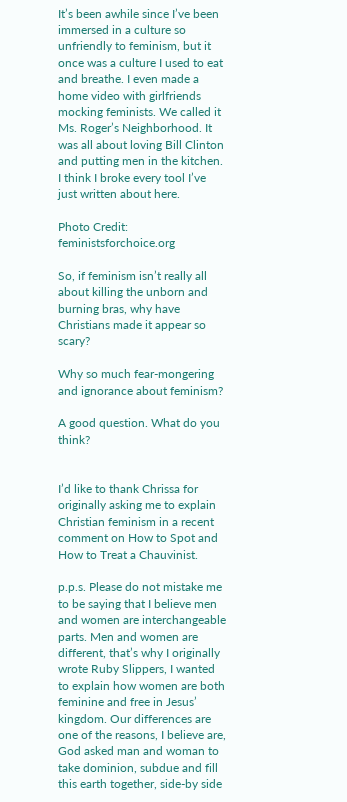It’s been awhile since I’ve been immersed in a culture so unfriendly to feminism, but it once was a culture I used to eat and breathe. I even made a home video with girlfriends mocking feminists. We called it Ms. Roger’s Neighborhood. It was all about loving Bill Clinton and putting men in the kitchen. I think I broke every tool I’ve just written about here.

Photo Credit: feministsforchoice.org

So, if feminism isn’t really all about killing the unborn and burning bras, why have Christians made it appear so scary?

Why so much fear-mongering and ignorance about feminism?

A good question. What do you think?


I’d like to thank Chrissa for originally asking me to explain Christian feminism in a recent comment on How to Spot and How to Treat a Chauvinist.

p.p.s. Please do not mistake me to be saying that I believe men and women are interchangeable parts. Men and women are different, that’s why I originally wrote Ruby Slippers, I wanted to explain how women are both feminine and free in Jesus’ kingdom. Our differences are one of the reasons, I believe are, God asked man and woman to take dominion, subdue and fill this earth together, side-by side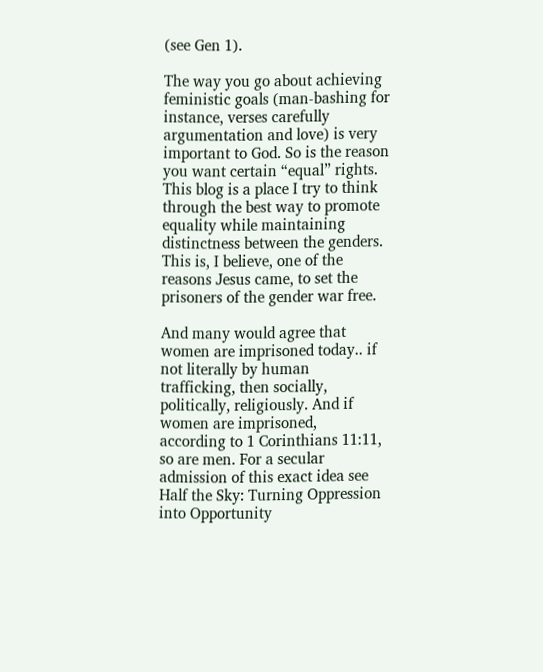(see Gen 1).

The way you go about achieving feministic goals (man-bashing for instance, verses carefully argumentation and love) is very important to God. So is the reason you want certain “equal” rights. This blog is a place I try to think through the best way to promote equality while maintaining distinctness between the genders. This is, I believe, one of the reasons Jesus came, to set the prisoners of the gender war free.

And many would agree that women are imprisoned today.. if not literally by human trafficking, then socially, politically, religiously. And if women are imprisoned, according to 1 Corinthians 11:11, so are men. For a secular admission of this exact idea see Half the Sky: Turning Oppression into Opportunity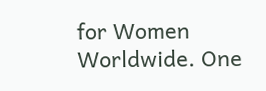for Women Worldwide. One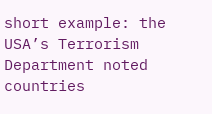short example: the USA’s Terrorism Department noted countries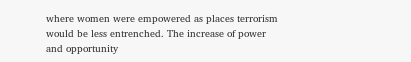where women were empowered as places terrorism would be less entrenched. The increase of power and opportunity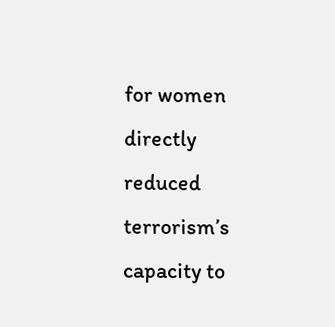for women directly reduced terrorism’s capacity to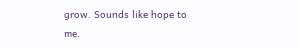grow. Sounds like hope to me.